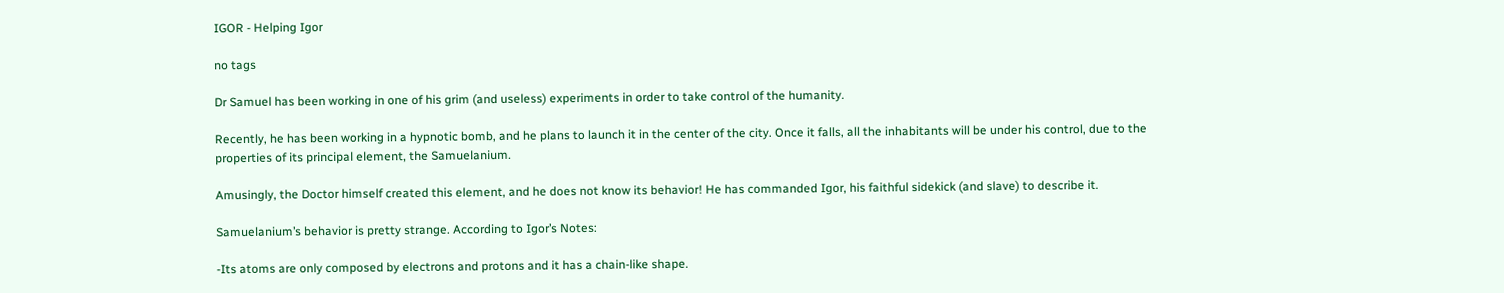IGOR - Helping Igor

no tags

Dr Samuel has been working in one of his grim (and useless) experiments in order to take control of the humanity.

Recently, he has been working in a hypnotic bomb, and he plans to launch it in the center of the city. Once it falls, all the inhabitants will be under his control, due to the properties of its principal element, the Samuelanium.

Amusingly, the Doctor himself created this element, and he does not know its behavior! He has commanded Igor, his faithful sidekick (and slave) to describe it.

Samuelanium’s behavior is pretty strange. According to Igor’s Notes:

-Its atoms are only composed by electrons and protons and it has a chain-like shape.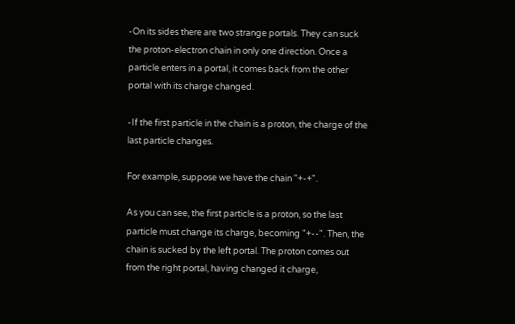-On its sides there are two strange portals. They can suck the proton-electron chain in only one direction. Once a particle enters in a portal, it comes back from the other portal with its charge changed.

-If the first particle in the chain is a proton, the charge of the last particle changes.

For example, suppose we have the chain "+-+".

As you can see, the first particle is a proton, so the last particle must change its charge, becoming "+--". Then, the chain is sucked by the left portal. The proton comes out from the right portal, having changed it charge,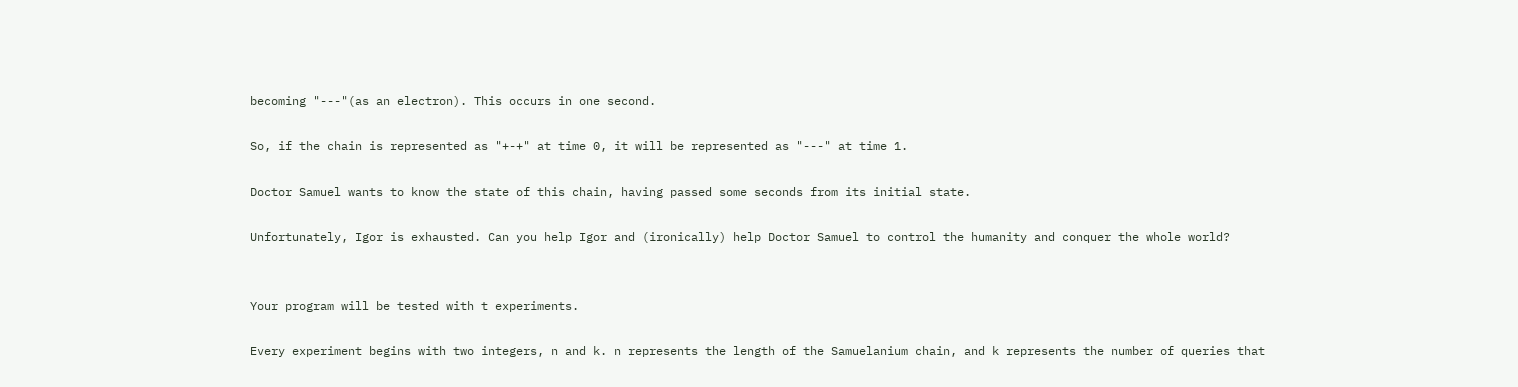becoming "---"(as an electron). This occurs in one second.

So, if the chain is represented as "+-+" at time 0, it will be represented as "---" at time 1.

Doctor Samuel wants to know the state of this chain, having passed some seconds from its initial state.

Unfortunately, Igor is exhausted. Can you help Igor and (ironically) help Doctor Samuel to control the humanity and conquer the whole world?


Your program will be tested with t experiments.

Every experiment begins with two integers, n and k. n represents the length of the Samuelanium chain, and k represents the number of queries that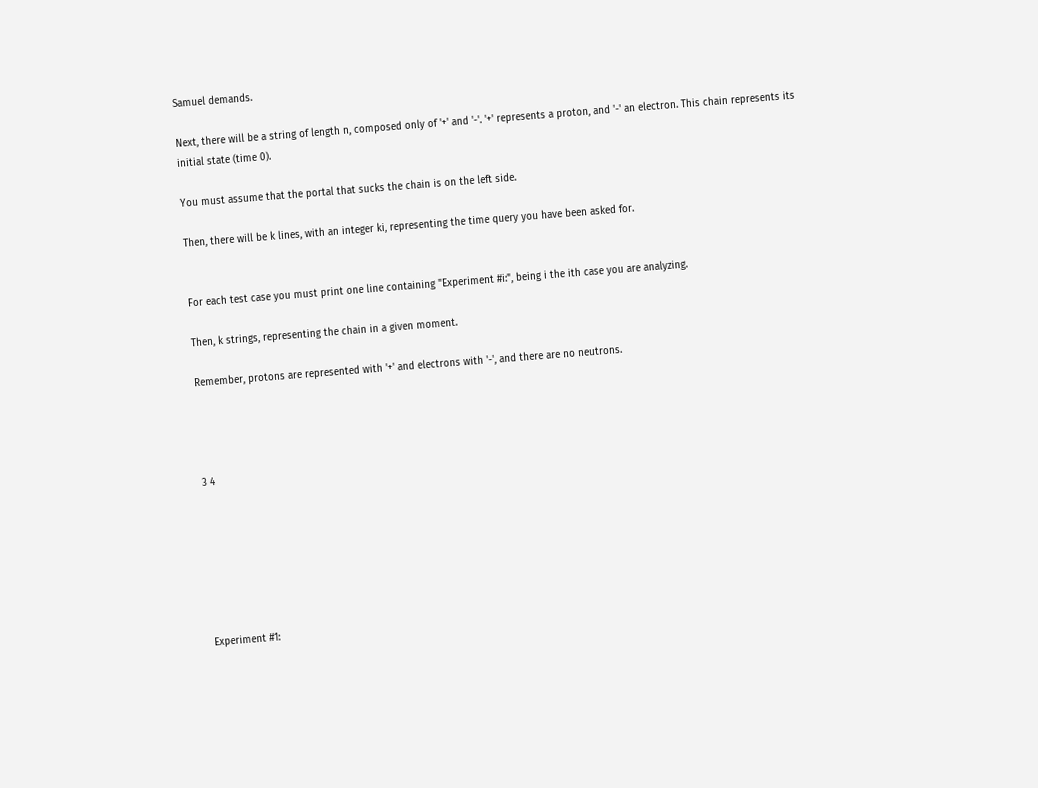Samuel demands.

Next, there will be a string of length n, composed only of '+' and '-'. '+' represents a proton, and '-' an electron. This chain represents its initial state (time 0).

You must assume that the portal that sucks the chain is on the left side.

Then, there will be k lines, with an integer ki, representing the time query you have been asked for.


For each test case you must print one line containing "Experiment #i:", being i the ith case you are analyzing.

Then, k strings, representing the chain in a given moment.

Remember, protons are represented with '+' and electrons with '-', and there are no neutrons.




3 4







Experiment #1: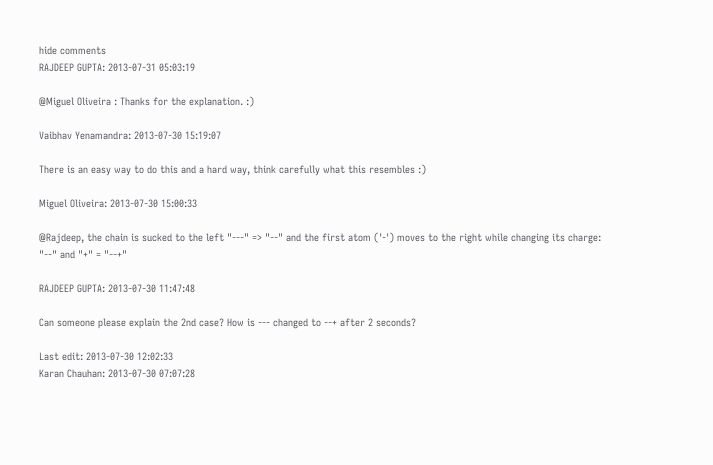hide comments
RAJDEEP GUPTA: 2013-07-31 05:03:19

@Miguel Oliveira : Thanks for the explanation. :)

Vaibhav Yenamandra: 2013-07-30 15:19:07

There is an easy way to do this and a hard way, think carefully what this resembles :)

Miguel Oliveira: 2013-07-30 15:00:33

@Rajdeep, the chain is sucked to the left "---" => "--" and the first atom ('-') moves to the right while changing its charge: "--" and "+" = "--+"

RAJDEEP GUPTA: 2013-07-30 11:47:48

Can someone please explain the 2nd case? How is --- changed to --+ after 2 seconds?

Last edit: 2013-07-30 12:02:33
Karan Chauhan: 2013-07-30 07:07:28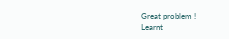Great problem !
Learnt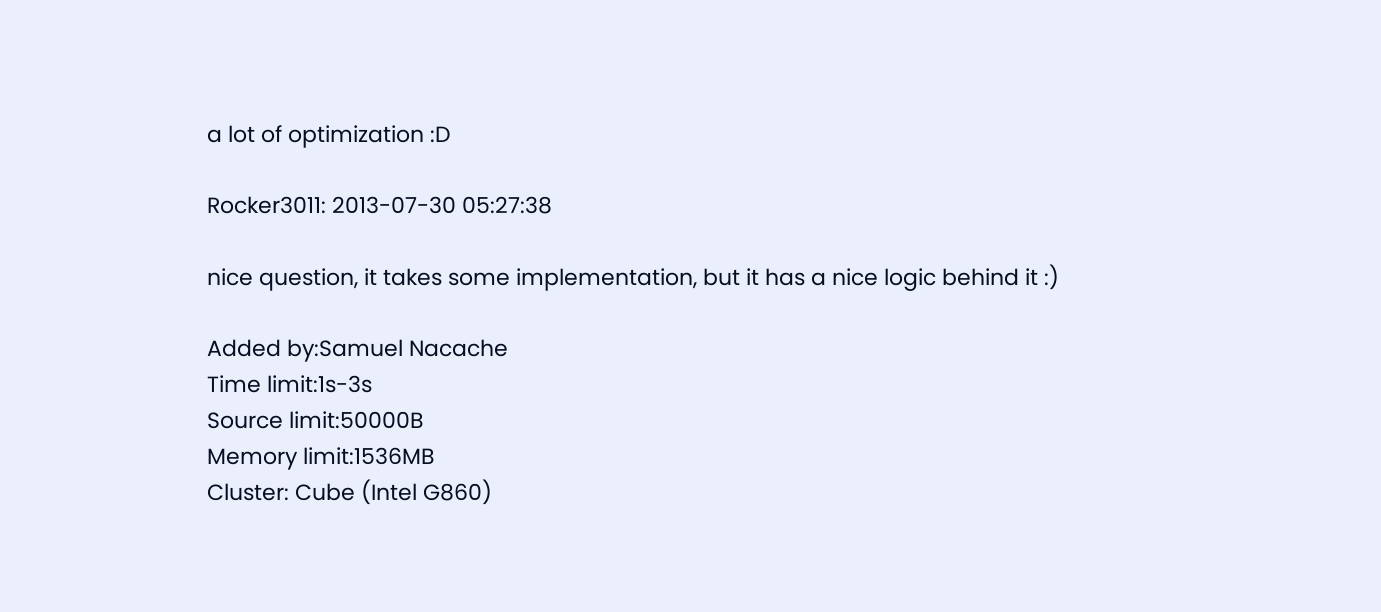a lot of optimization :D

Rocker3011: 2013-07-30 05:27:38

nice question, it takes some implementation, but it has a nice logic behind it :)

Added by:Samuel Nacache
Time limit:1s-3s
Source limit:50000B
Memory limit:1536MB
Cluster: Cube (Intel G860)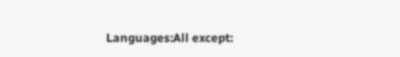Languages:All except: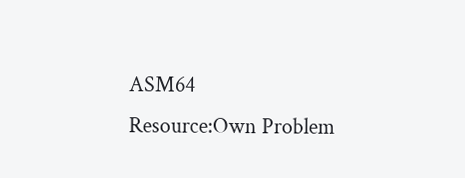ASM64
Resource:Own Problem